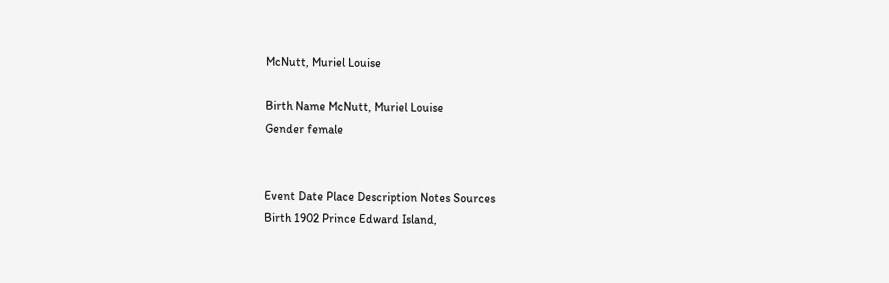McNutt, Muriel Louise

Birth Name McNutt, Muriel Louise
Gender female


Event Date Place Description Notes Sources
Birth 1902 Prince Edward Island,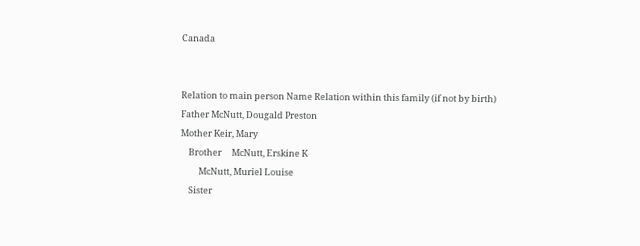Canada


Relation to main person Name Relation within this family (if not by birth)
Father McNutt, Dougald Preston
Mother Keir, Mary
    Brother     McNutt, Erskine K
         McNutt, Muriel Louise
    Sister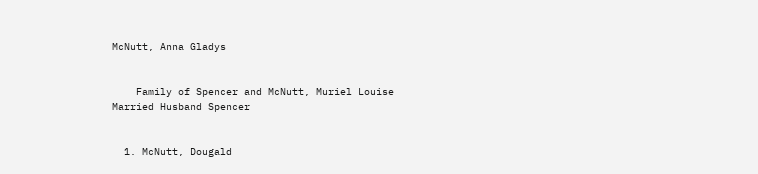McNutt, Anna Gladys


    Family of Spencer and McNutt, Muriel Louise
Married Husband Spencer


  1. McNutt, Dougald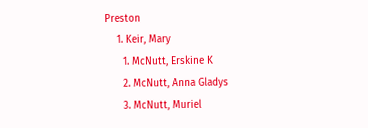Preston
    1. Keir, Mary
      1. McNutt, Erskine K
      2. McNutt, Anna Gladys
      3. McNutt, Muriel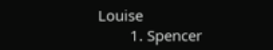Louise
        1. Spencer